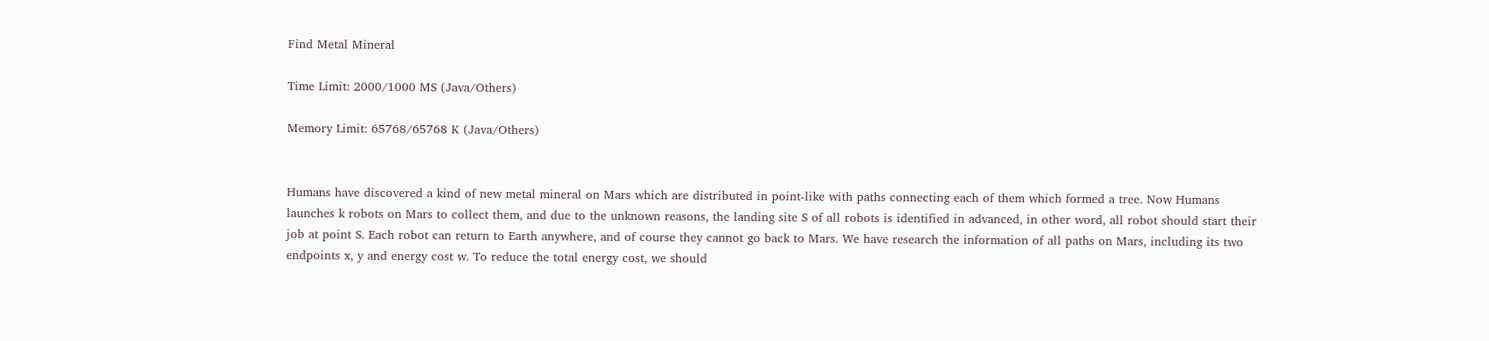Find Metal Mineral

Time Limit: 2000/1000 MS (Java/Others)

Memory Limit: 65768/65768 K (Java/Others)


Humans have discovered a kind of new metal mineral on Mars which are distributed in point‐like with paths connecting each of them which formed a tree. Now Humans launches k robots on Mars to collect them, and due to the unknown reasons, the landing site S of all robots is identified in advanced, in other word, all robot should start their job at point S. Each robot can return to Earth anywhere, and of course they cannot go back to Mars. We have research the information of all paths on Mars, including its two endpoints x, y and energy cost w. To reduce the total energy cost, we should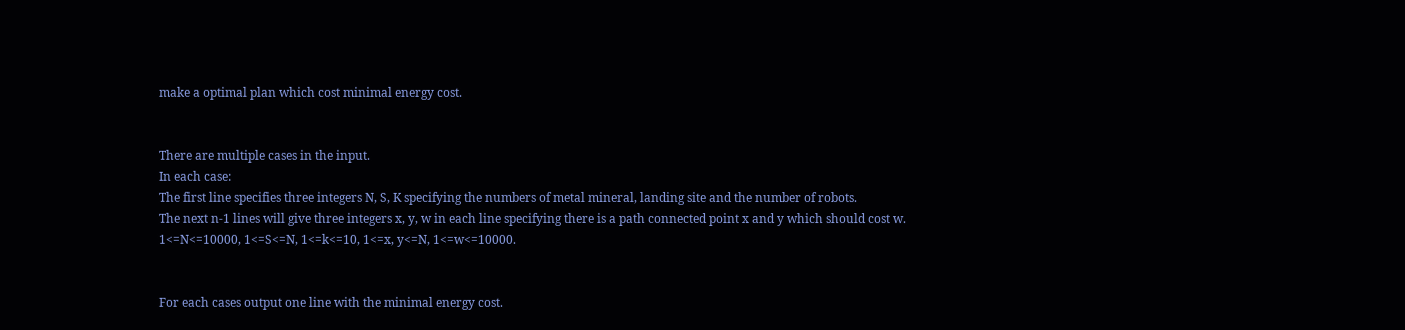make a optimal plan which cost minimal energy cost.


There are multiple cases in the input.
In each case:
The first line specifies three integers N, S, K specifying the numbers of metal mineral, landing site and the number of robots.
The next n‐1 lines will give three integers x, y, w in each line specifying there is a path connected point x and y which should cost w.
1<=N<=10000, 1<=S<=N, 1<=k<=10, 1<=x, y<=N, 1<=w<=10000.


For each cases output one line with the minimal energy cost.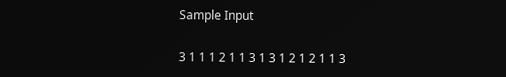Sample Input

3 1 1 1 2 1 1 3 1 3 1 2 1 2 1 1 3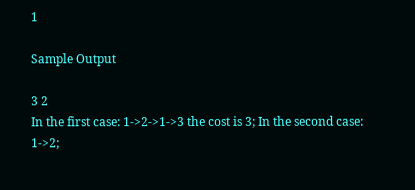1

Sample Output

3 2
In the first case: 1->2->1->3 the cost is 3; In the second case: 1->2;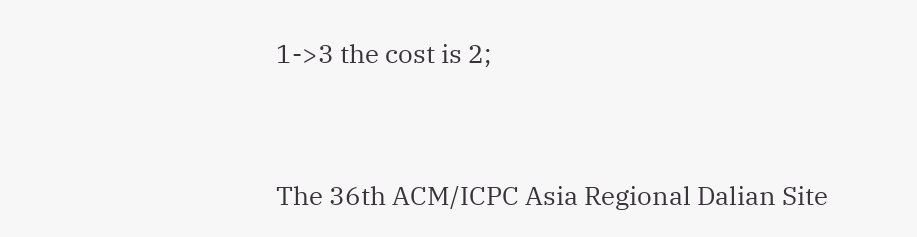1->3 the cost is 2;




The 36th ACM/ICPC Asia Regional Dalian Site